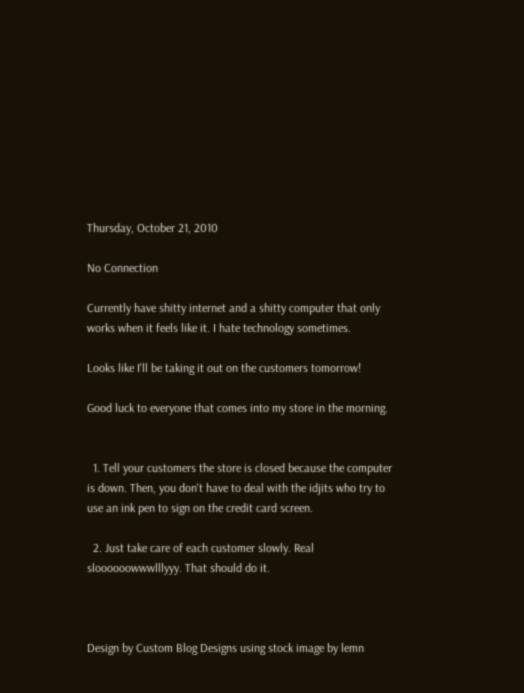Thursday, October 21, 2010

No Connection

Currently have shitty internet and a shitty computer that only works when it feels like it. I hate technology sometimes.

Looks like I'll be taking it out on the customers tomorrow!

Good luck to everyone that comes into my store in the morning.


  1. Tell your customers the store is closed because the computer is down. Then, you don't have to deal with the idjits who try to use an ink pen to sign on the credit card screen.

  2. Just take care of each customer slowly. Real sloooooowwwlllyyy. That should do it.



Design by Custom Blog Designs using stock image by lemn